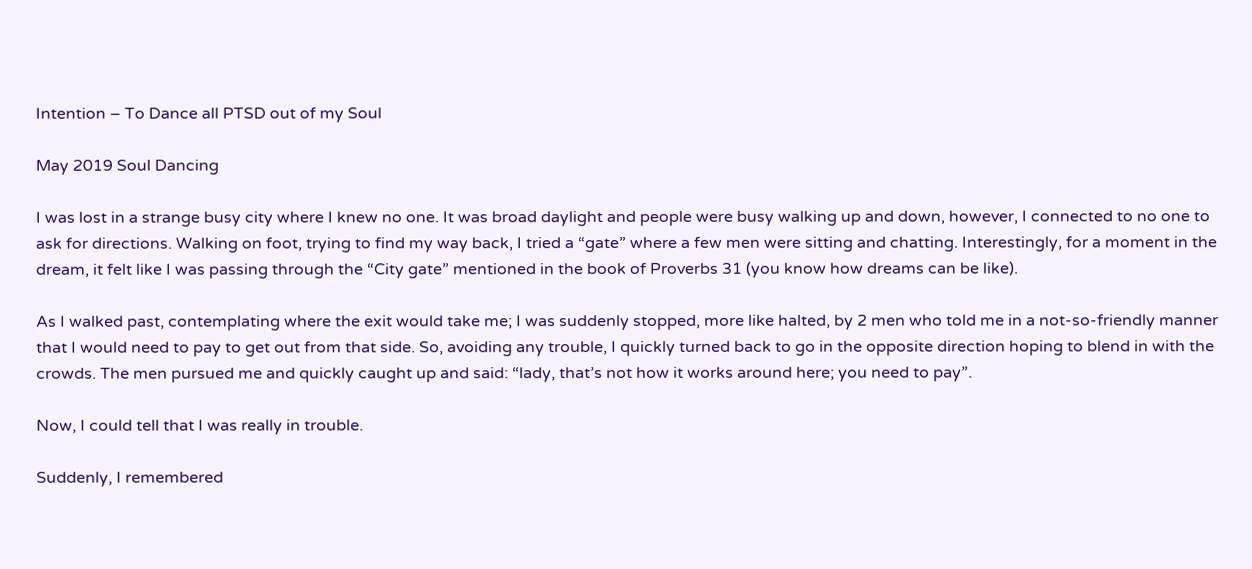Intention – To Dance all PTSD out of my Soul

May 2019 Soul Dancing

I was lost in a strange busy city where I knew no one. It was broad daylight and people were busy walking up and down, however, I connected to no one to ask for directions. Walking on foot, trying to find my way back, I tried a “gate” where a few men were sitting and chatting. Interestingly, for a moment in the dream, it felt like I was passing through the “City gate” mentioned in the book of Proverbs 31 (you know how dreams can be like).

As I walked past, contemplating where the exit would take me; I was suddenly stopped, more like halted, by 2 men who told me in a not-so-friendly manner that I would need to pay to get out from that side. So, avoiding any trouble, I quickly turned back to go in the opposite direction hoping to blend in with the crowds. The men pursued me and quickly caught up and said: “lady, that’s not how it works around here; you need to pay”.

Now, I could tell that I was really in trouble.

Suddenly, I remembered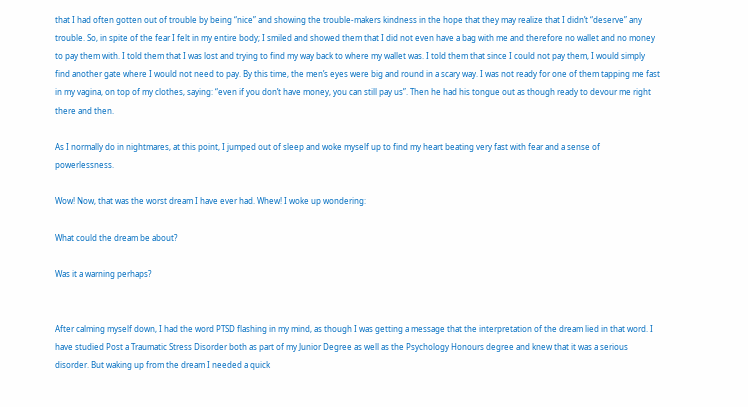that I had often gotten out of trouble by being “nice” and showing the trouble-makers kindness in the hope that they may realize that I didn’t “deserve” any trouble. So, in spite of the fear I felt in my entire body; I smiled and showed them that I did not even have a bag with me and therefore no wallet and no money to pay them with. I told them that I was lost and trying to find my way back to where my wallet was. I told them that since I could not pay them, I would simply find another gate where I would not need to pay. By this time, the men’s eyes were big and round in a scary way. I was not ready for one of them tapping me fast in my vagina, on top of my clothes, saying: “even if you don’t have money, you can still pay us”. Then he had his tongue out as though ready to devour me right there and then.

As I normally do in nightmares, at this point, I jumped out of sleep and woke myself up to find my heart beating very fast with fear and a sense of powerlessness.

Wow! Now, that was the worst dream I have ever had. Whew! I woke up wondering:

What could the dream be about?

Was it a warning perhaps?


After calming myself down, I had the word PTSD flashing in my mind, as though I was getting a message that the interpretation of the dream lied in that word. I have studied Post a Traumatic Stress Disorder both as part of my Junior Degree as well as the Psychology Honours degree and knew that it was a serious disorder. But waking up from the dream I needed a quick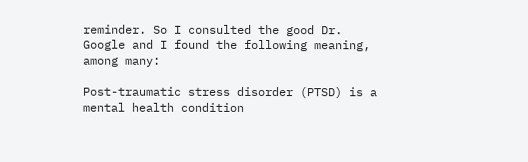reminder. So I consulted the good Dr. Google and I found the following meaning, among many:

Post-traumatic stress disorder (PTSD) is a mental health condition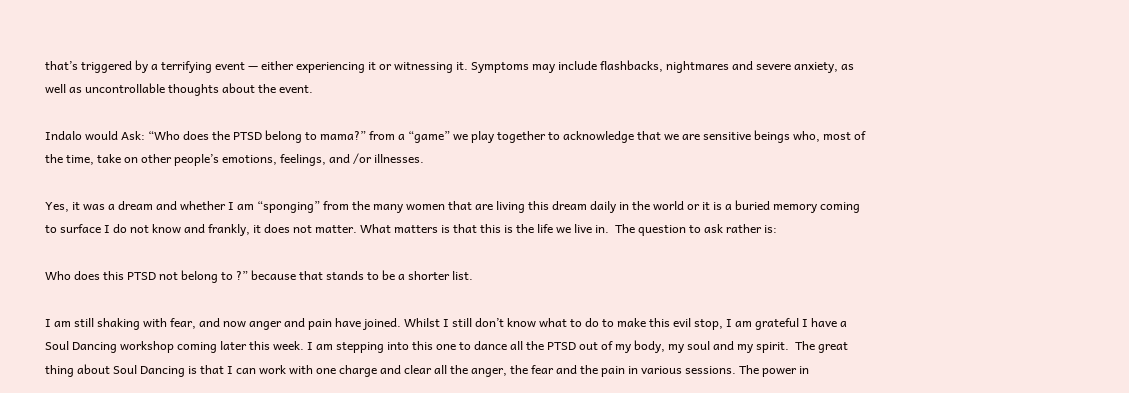that’s triggered by a terrifying event — either experiencing it or witnessing it. Symptoms may include flashbacks, nightmares and severe anxiety, as well as uncontrollable thoughts about the event.

Indalo would Ask: “Who does the PTSD belong to mama?” from a “game” we play together to acknowledge that we are sensitive beings who, most of the time, take on other people’s emotions, feelings, and /or illnesses.

Yes, it was a dream and whether I am “sponging” from the many women that are living this dream daily in the world or it is a buried memory coming to surface I do not know and frankly, it does not matter. What matters is that this is the life we live in.  The question to ask rather is:

Who does this PTSD not belong to ?” because that stands to be a shorter list.

I am still shaking with fear, and now anger and pain have joined. Whilst I still don’t know what to do to make this evil stop, I am grateful I have a Soul Dancing workshop coming later this week. I am stepping into this one to dance all the PTSD out of my body, my soul and my spirit.  The great thing about Soul Dancing is that I can work with one charge and clear all the anger, the fear and the pain in various sessions. The power in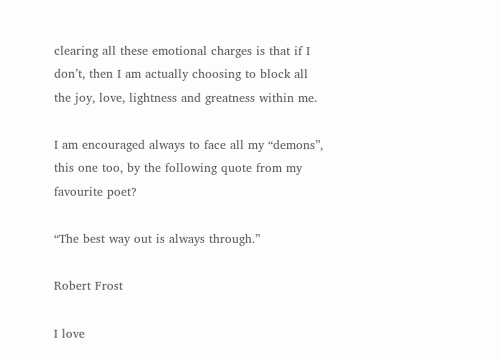clearing all these emotional charges is that if I don’t, then I am actually choosing to block all the joy, love, lightness and greatness within me.

I am encouraged always to face all my “demons”, this one too, by the following quote from my favourite poet?

“The best way out is always through.”

Robert Frost

I love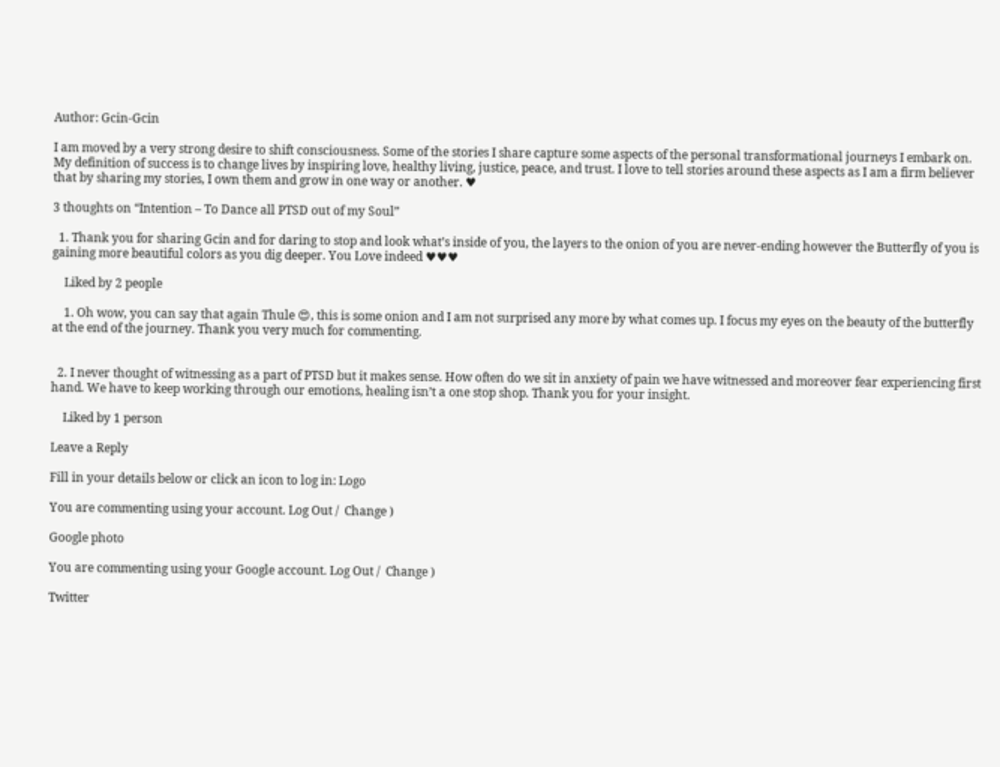Author: Gcin-Gcin

I am moved by a very strong desire to shift consciousness. Some of the stories I share capture some aspects of the personal transformational journeys I embark on. My definition of success is to change lives by inspiring love, healthy living, justice, peace, and trust. I love to tell stories around these aspects as I am a firm believer that by sharing my stories, I own them and grow in one way or another. ♥

3 thoughts on “Intention – To Dance all PTSD out of my Soul”

  1. Thank you for sharing Gcin and for daring to stop and look what’s inside of you, the layers to the onion of you are never-ending however the Butterfly of you is gaining more beautiful colors as you dig deeper. You Love indeed ♥♥♥

    Liked by 2 people

    1. Oh wow, you can say that again Thule 😍, this is some onion and I am not surprised any more by what comes up. I focus my eyes on the beauty of the butterfly  at the end of the journey. Thank you very much for commenting.


  2. I never thought of witnessing as a part of PTSD but it makes sense. How often do we sit in anxiety of pain we have witnessed and moreover fear experiencing first hand. We have to keep working through our emotions, healing isn’t a one stop shop. Thank you for your insight.

    Liked by 1 person

Leave a Reply

Fill in your details below or click an icon to log in: Logo

You are commenting using your account. Log Out /  Change )

Google photo

You are commenting using your Google account. Log Out /  Change )

Twitter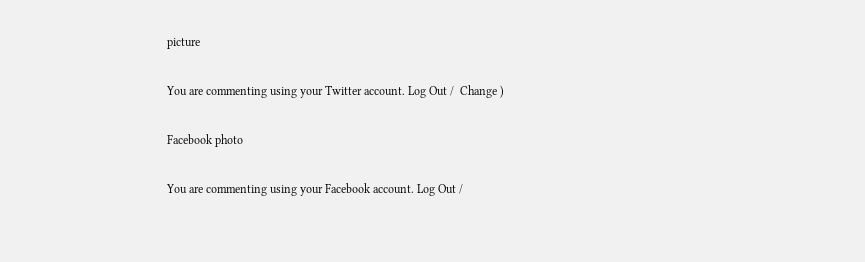picture

You are commenting using your Twitter account. Log Out /  Change )

Facebook photo

You are commenting using your Facebook account. Log Out /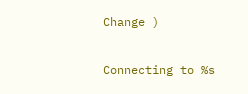Change )

Connecting to %s